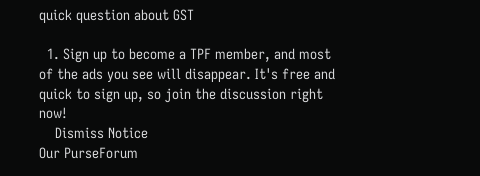quick question about GST

  1. Sign up to become a TPF member, and most of the ads you see will disappear. It's free and quick to sign up, so join the discussion right now!
    Dismiss Notice
Our PurseForum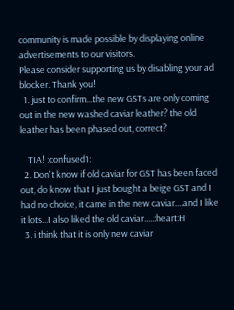community is made possible by displaying online advertisements to our visitors.
Please consider supporting us by disabling your ad blocker. Thank you!
  1. just to confirm...the new GSTs are only coming out in the new washed caviar leather? the old leather has been phased out, correct?

    TIA! :confused1:
  2. Don't know if old caviar for GST has been faced out, do know that I just bought a beige GST and I had no choice, it came in the new caviar....and I like it lots...I also liked the old caviar.....:heart:H
  3. i think that it is only new caviar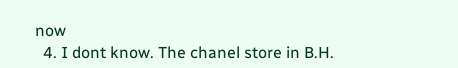now
  4. I dont know. The chanel store in B.H.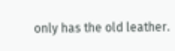only has the old leather.